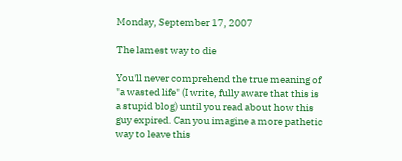Monday, September 17, 2007

The lamest way to die

You'll never comprehend the true meaning of "a wasted life" (I write, fully aware that this is a stupid blog) until you read about how this guy expired. Can you imagine a more pathetic way to leave this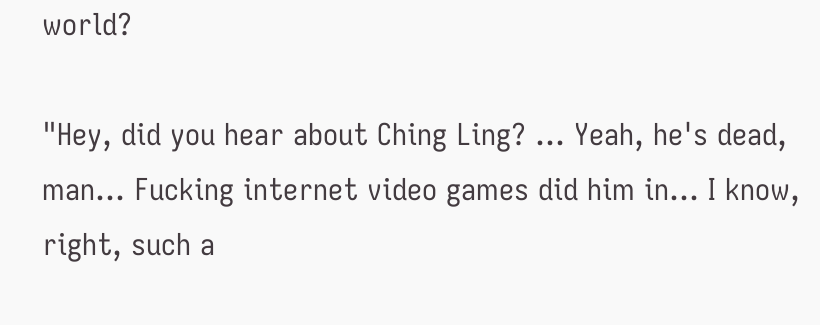world?

"Hey, did you hear about Ching Ling? ... Yeah, he's dead, man... Fucking internet video games did him in... I know, right, such a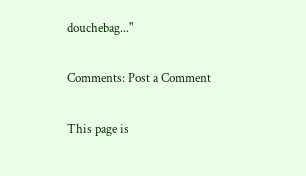douchebag..."

Comments: Post a Comment

This page is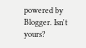powered by Blogger. Isn't yours?